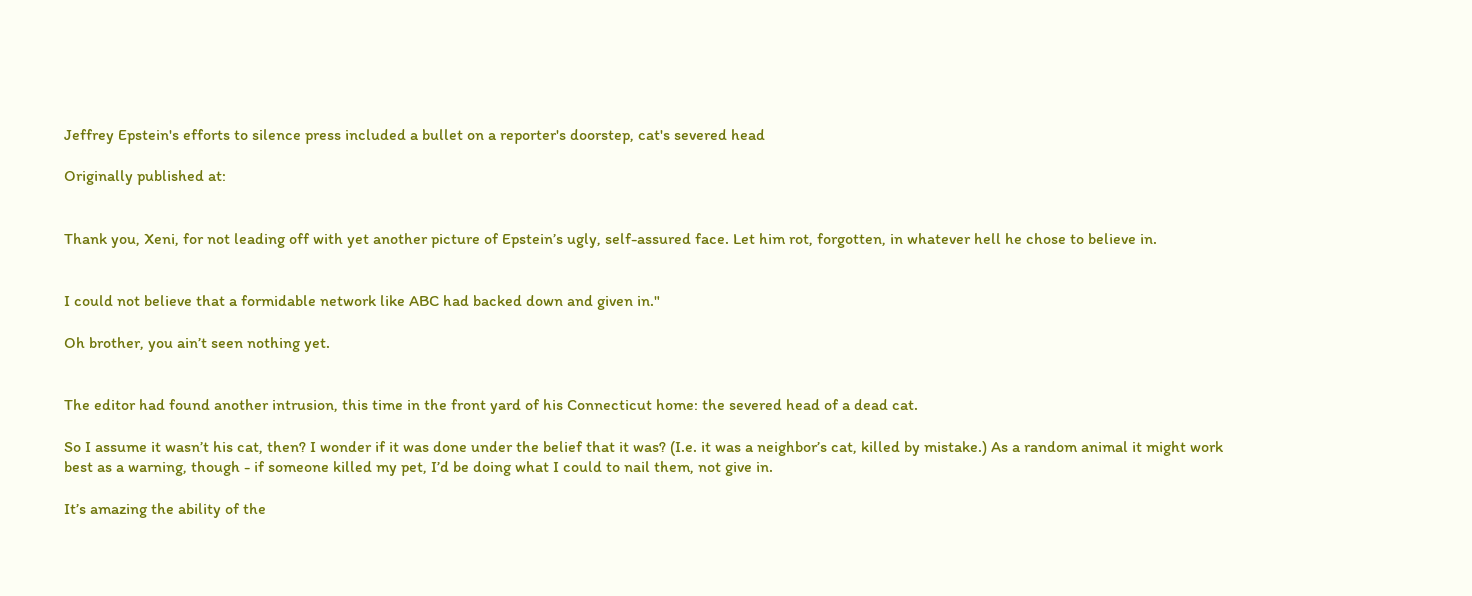Jeffrey Epstein's efforts to silence press included a bullet on a reporter's doorstep, cat's severed head

Originally published at:


Thank you, Xeni, for not leading off with yet another picture of Epstein’s ugly, self-assured face. Let him rot, forgotten, in whatever hell he chose to believe in.


I could not believe that a formidable network like ABC had backed down and given in."

Oh brother, you ain’t seen nothing yet.


The editor had found another intrusion, this time in the front yard of his Connecticut home: the severed head of a dead cat.

So I assume it wasn’t his cat, then? I wonder if it was done under the belief that it was? (I.e. it was a neighbor’s cat, killed by mistake.) As a random animal it might work best as a warning, though - if someone killed my pet, I’d be doing what I could to nail them, not give in.

It’s amazing the ability of the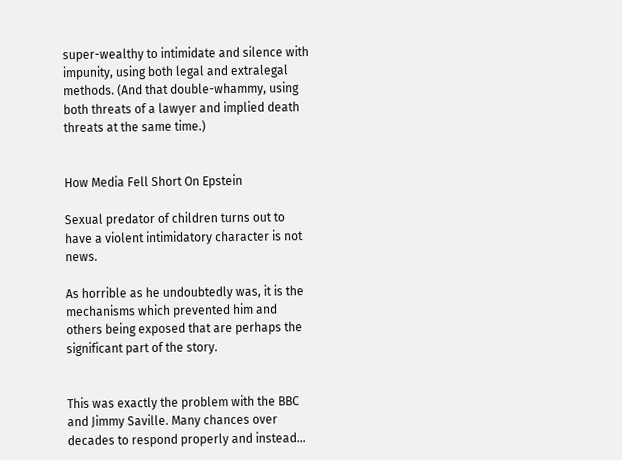super-wealthy to intimidate and silence with impunity, using both legal and extralegal methods. (And that double-whammy, using both threats of a lawyer and implied death threats at the same time.)


How Media Fell Short On Epstein

Sexual predator of children turns out to have a violent intimidatory character is not news.

As horrible as he undoubtedly was, it is the mechanisms which prevented him and others being exposed that are perhaps the significant part of the story.


This was exactly the problem with the BBC and Jimmy Saville. Many chances over decades to respond properly and instead…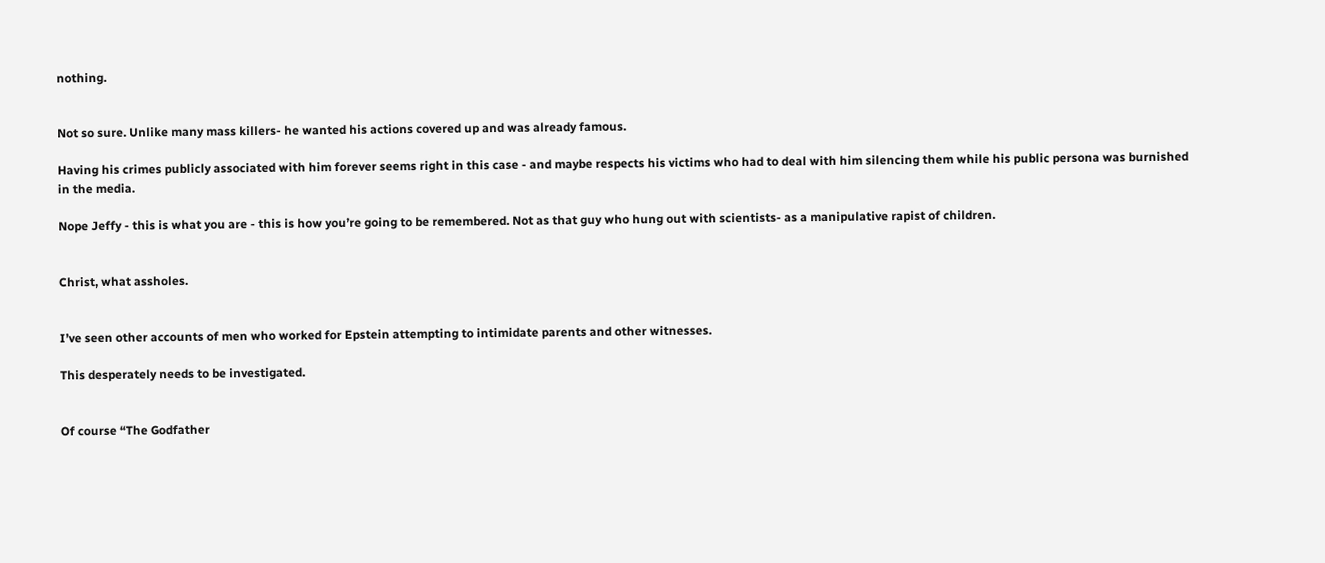nothing.


Not so sure. Unlike many mass killers- he wanted his actions covered up and was already famous.

Having his crimes publicly associated with him forever seems right in this case - and maybe respects his victims who had to deal with him silencing them while his public persona was burnished in the media.

Nope Jeffy - this is what you are - this is how you’re going to be remembered. Not as that guy who hung out with scientists- as a manipulative rapist of children.


Christ, what assholes.


I’ve seen other accounts of men who worked for Epstein attempting to intimidate parents and other witnesses.

This desperately needs to be investigated.


Of course “The Godfather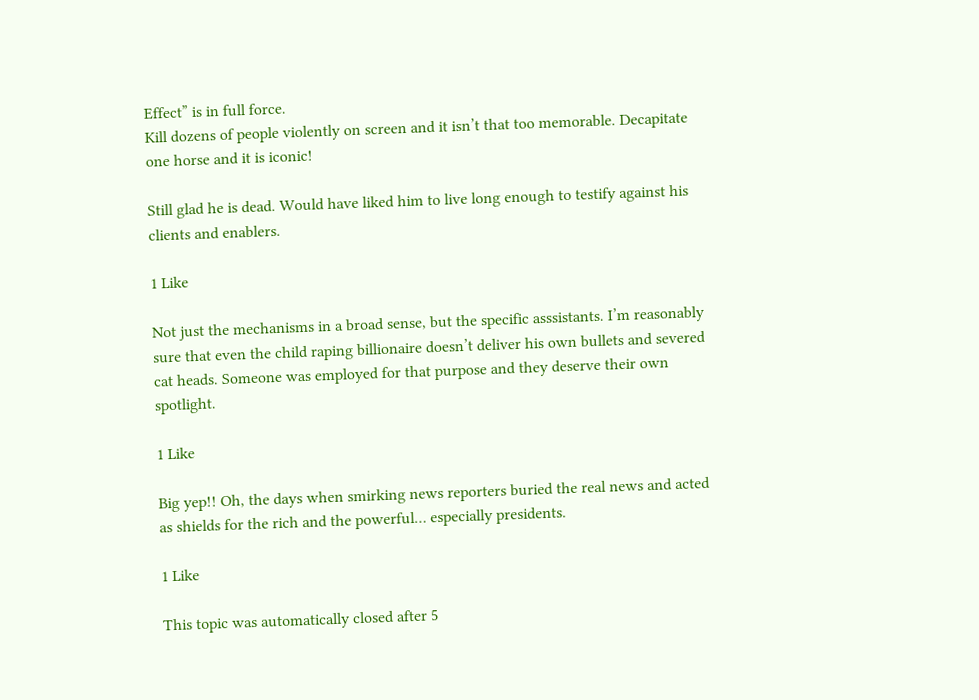Effect” is in full force.
Kill dozens of people violently on screen and it isn’t that too memorable. Decapitate one horse and it is iconic!

Still glad he is dead. Would have liked him to live long enough to testify against his clients and enablers.

1 Like

Not just the mechanisms in a broad sense, but the specific asssistants. I’m reasonably sure that even the child raping billionaire doesn’t deliver his own bullets and severed cat heads. Someone was employed for that purpose and they deserve their own spotlight.

1 Like

Big yep!! Oh, the days when smirking news reporters buried the real news and acted as shields for the rich and the powerful… especially presidents.

1 Like

This topic was automatically closed after 5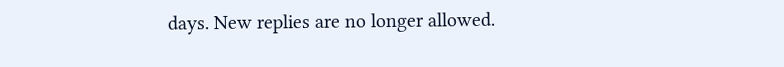days. New replies are no longer allowed.